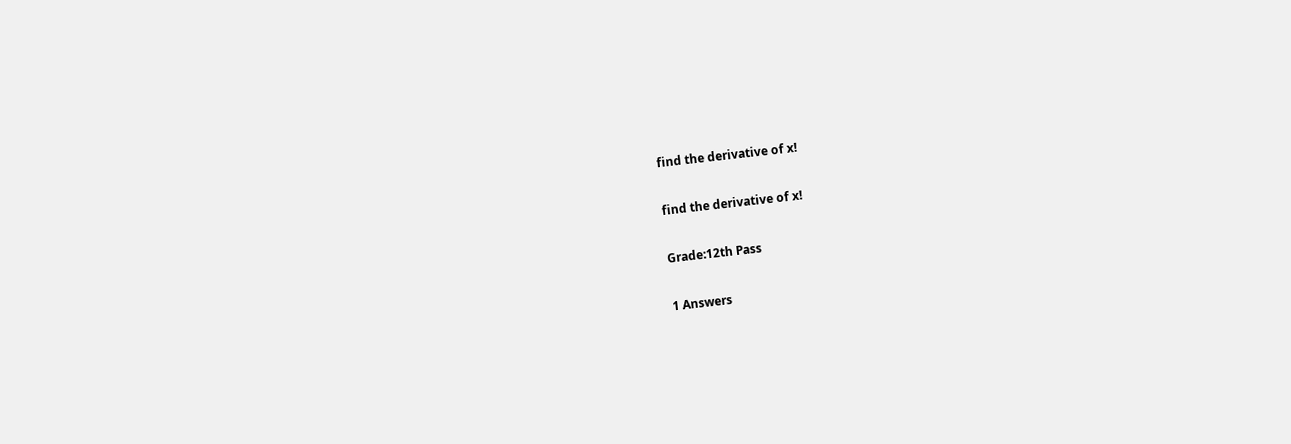find the derivative of x!

find the derivative of x!

Grade:12th Pass

1 Answers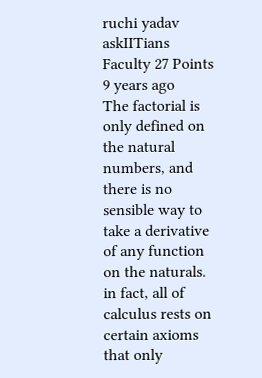ruchi yadav
askIITians Faculty 27 Points
9 years ago
The factorial is only defined on the natural numbers, and there is no sensible way to take a derivative of any function on the naturals. in fact, all of calculus rests on certain axioms that only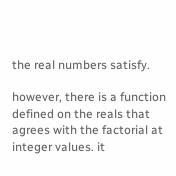the real numbers satisfy.

however, there is a function defined on the reals that agrees with the factorial at integer values. it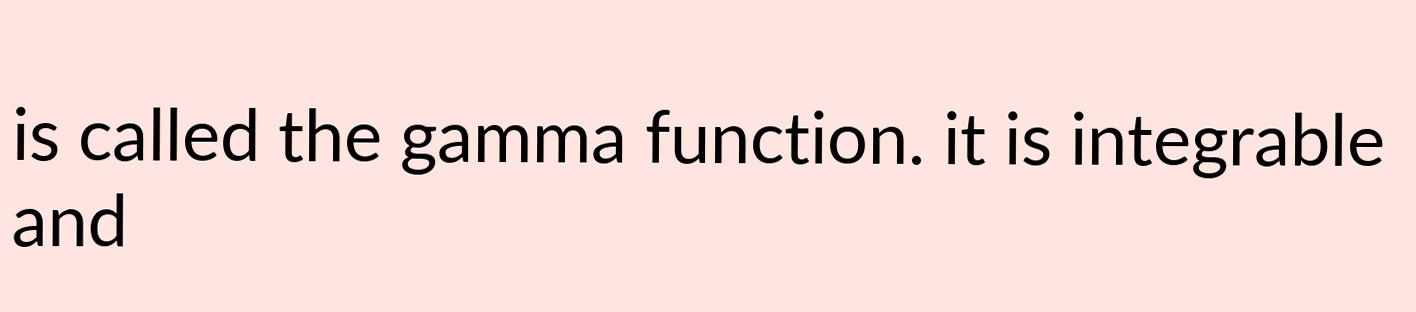is called the gamma function. it is integrable and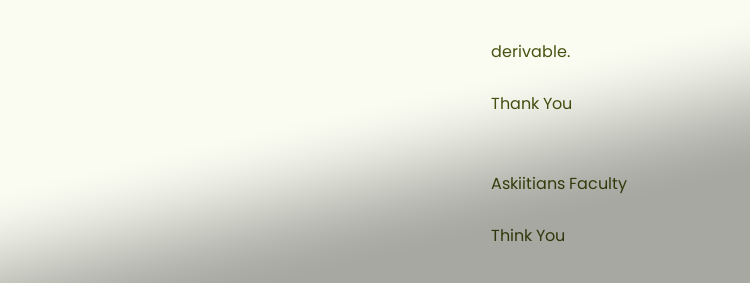derivable.

Thank You


Askiitians Faculty

Think You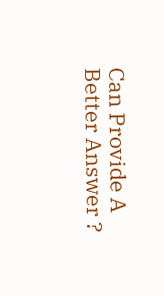Can Provide A Better Answer ?